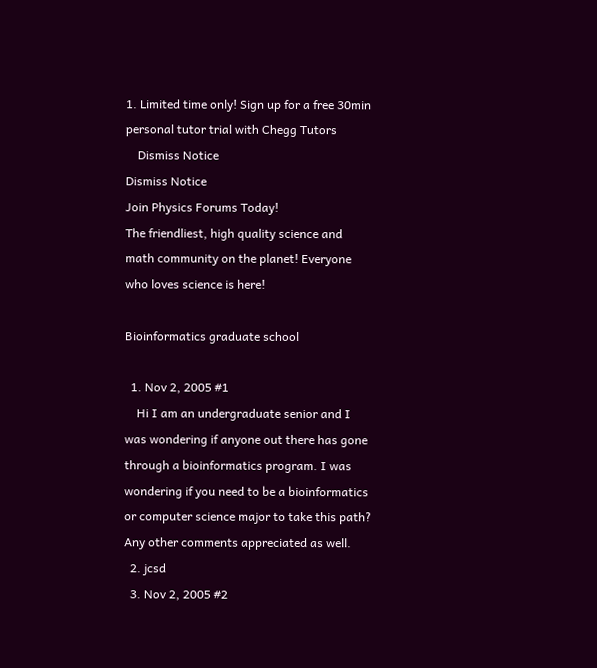1. Limited time only! Sign up for a free 30min personal tutor trial with Chegg Tutors
    Dismiss Notice
Dismiss Notice
Join Physics Forums Today!
The friendliest, high quality science and math community on the planet! Everyone who loves science is here!

Bioinformatics graduate school

  1. Nov 2, 2005 #1
    Hi I am an undergraduate senior and I was wondering if anyone out there has gone through a bioinformatics program. I was wondering if you need to be a bioinformatics or computer science major to take this path? Any other comments appreciated as well.
  2. jcsd
  3. Nov 2, 2005 #2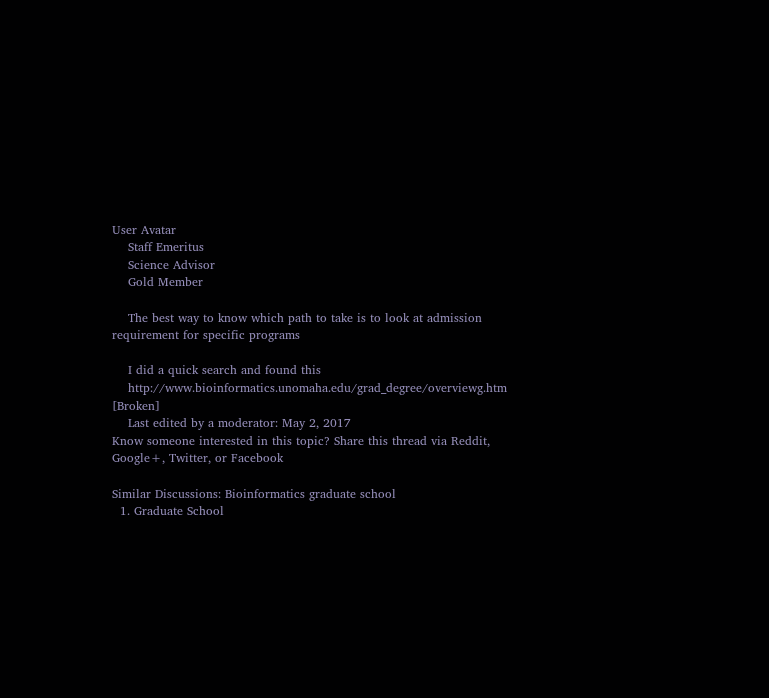User Avatar
    Staff Emeritus
    Science Advisor
    Gold Member

    The best way to know which path to take is to look at admission requirement for specific programs

    I did a quick search and found this
    http://www.bioinformatics.unomaha.edu/grad_degree/overviewg.htm [Broken]
    Last edited by a moderator: May 2, 2017
Know someone interested in this topic? Share this thread via Reddit, Google+, Twitter, or Facebook

Similar Discussions: Bioinformatics graduate school
  1. Graduate School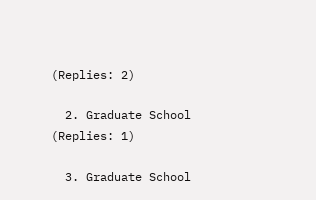(Replies: 2)

  2. Graduate School (Replies: 1)

  3. Graduate School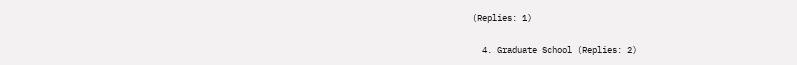(Replies: 1)

  4. Graduate School (Replies: 2)